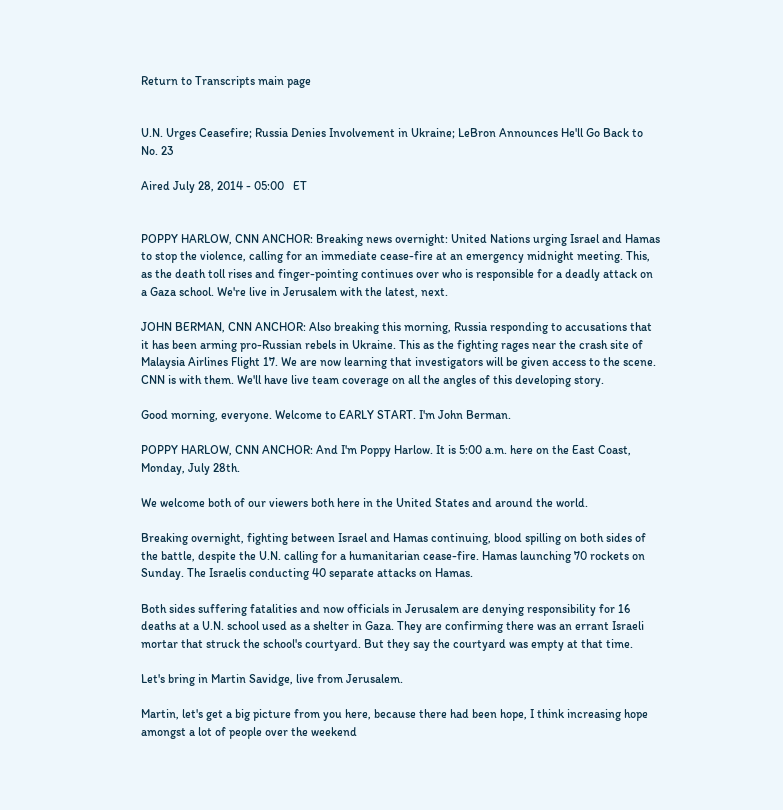Return to Transcripts main page


U.N. Urges Ceasefire; Russia Denies Involvement in Ukraine; LeBron Announces He'll Go Back to No. 23

Aired July 28, 2014 - 05:00   ET


POPPY HARLOW, CNN ANCHOR: Breaking news overnight: United Nations urging Israel and Hamas to stop the violence, calling for an immediate cease-fire at an emergency midnight meeting. This, as the death toll rises and finger-pointing continues over who is responsible for a deadly attack on a Gaza school. We're live in Jerusalem with the latest, next.

JOHN BERMAN, CNN ANCHOR: Also breaking this morning, Russia responding to accusations that it has been arming pro-Russian rebels in Ukraine. This as the fighting rages near the crash site of Malaysia Airlines Flight 17. We are now learning that investigators will be given access to the scene. CNN is with them. We'll have live team coverage on all the angles of this developing story.

Good morning, everyone. Welcome to EARLY START. I'm John Berman.

POPPY HARLOW, CNN ANCHOR: And I'm Poppy Harlow. It is 5:00 a.m. here on the East Coast, Monday, July 28th.

We welcome both of our viewers both here in the United States and around the world.

Breaking overnight, fighting between Israel and Hamas continuing, blood spilling on both sides of the battle, despite the U.N. calling for a humanitarian cease-fire. Hamas launching 70 rockets on Sunday. The Israelis conducting 40 separate attacks on Hamas.

Both sides suffering fatalities and now officials in Jerusalem are denying responsibility for 16 deaths at a U.N. school used as a shelter in Gaza. They are confirming there was an errant Israeli mortar that struck the school's courtyard. But they say the courtyard was empty at that time.

Let's bring in Martin Savidge, live from Jerusalem.

Martin, let's get a big picture from you here, because there had been hope, I think increasing hope amongst a lot of people over the weekend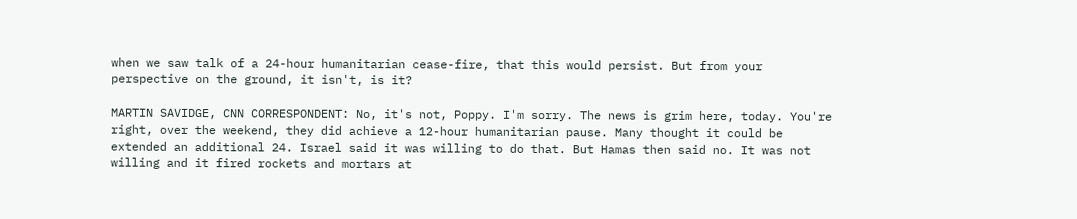when we saw talk of a 24-hour humanitarian cease-fire, that this would persist. But from your perspective on the ground, it isn't, is it?

MARTIN SAVIDGE, CNN CORRESPONDENT: No, it's not, Poppy. I'm sorry. The news is grim here, today. You're right, over the weekend, they did achieve a 12-hour humanitarian pause. Many thought it could be extended an additional 24. Israel said it was willing to do that. But Hamas then said no. It was not willing and it fired rockets and mortars at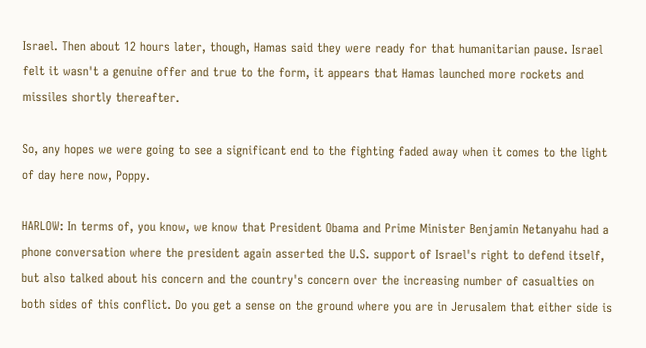Israel. Then about 12 hours later, though, Hamas said they were ready for that humanitarian pause. Israel felt it wasn't a genuine offer and true to the form, it appears that Hamas launched more rockets and missiles shortly thereafter.

So, any hopes we were going to see a significant end to the fighting faded away when it comes to the light of day here now, Poppy.

HARLOW: In terms of, you know, we know that President Obama and Prime Minister Benjamin Netanyahu had a phone conversation where the president again asserted the U.S. support of Israel's right to defend itself, but also talked about his concern and the country's concern over the increasing number of casualties on both sides of this conflict. Do you get a sense on the ground where you are in Jerusalem that either side is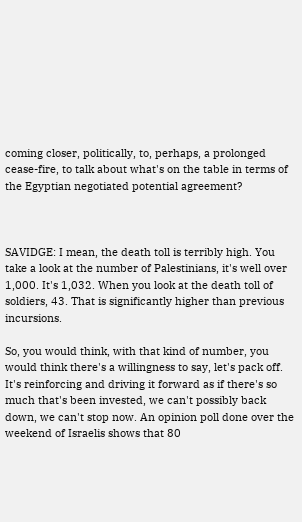coming closer, politically, to, perhaps, a prolonged cease-fire, to talk about what's on the table in terms of the Egyptian negotiated potential agreement?



SAVIDGE: I mean, the death toll is terribly high. You take a look at the number of Palestinians, it's well over 1,000. It's 1,032. When you look at the death toll of soldiers, 43. That is significantly higher than previous incursions.

So, you would think, with that kind of number, you would think there's a willingness to say, let's pack off. It's reinforcing and driving it forward as if there's so much that's been invested, we can't possibly back down, we can't stop now. An opinion poll done over the weekend of Israelis shows that 80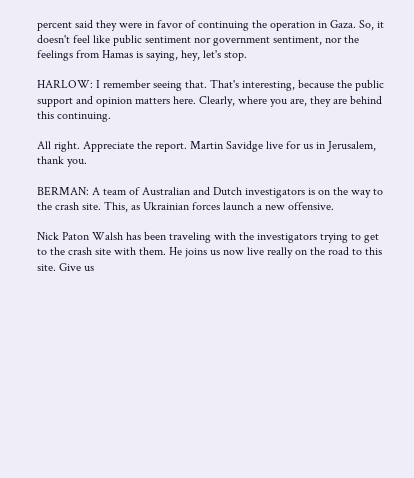percent said they were in favor of continuing the operation in Gaza. So, it doesn't feel like public sentiment nor government sentiment, nor the feelings from Hamas is saying, hey, let's stop.

HARLOW: I remember seeing that. That's interesting, because the public support and opinion matters here. Clearly, where you are, they are behind this continuing.

All right. Appreciate the report. Martin Savidge live for us in Jerusalem, thank you.

BERMAN: A team of Australian and Dutch investigators is on the way to the crash site. This, as Ukrainian forces launch a new offensive.

Nick Paton Walsh has been traveling with the investigators trying to get to the crash site with them. He joins us now live really on the road to this site. Give us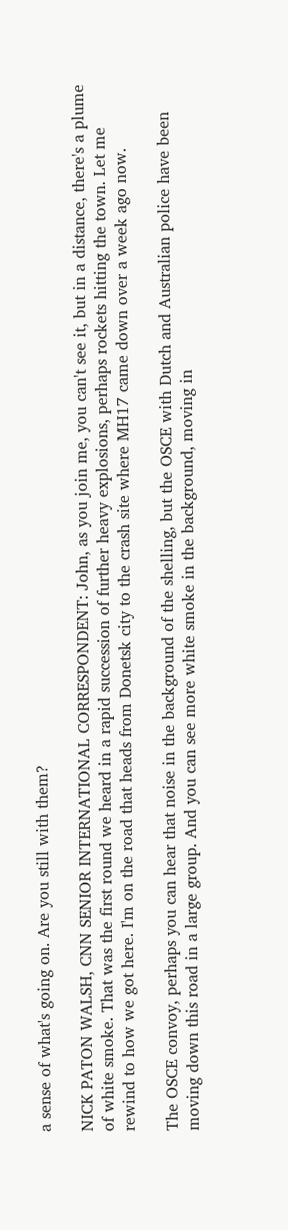a sense of what's going on. Are you still with them?

NICK PATON WALSH, CNN SENIOR INTERNATIONAL CORRESPONDENT: John, as you join me, you can't see it, but in a distance, there's a plume of white smoke. That was the first round we heard in a rapid succession of further heavy explosions, perhaps rockets hitting the town. Let me rewind to how we got here. I'm on the road that heads from Donetsk city to the crash site where MH17 came down over a week ago now.

The OSCE convoy, perhaps you can hear that noise in the background of the shelling, but the OSCE with Dutch and Australian police have been moving down this road in a large group. And you can see more white smoke in the background, moving in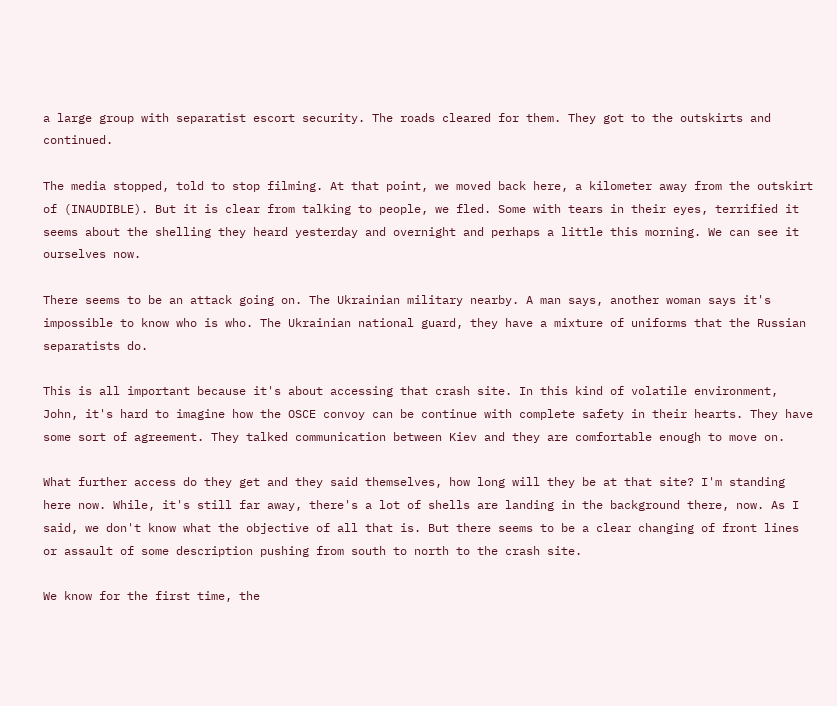a large group with separatist escort security. The roads cleared for them. They got to the outskirts and continued.

The media stopped, told to stop filming. At that point, we moved back here, a kilometer away from the outskirt of (INAUDIBLE). But it is clear from talking to people, we fled. Some with tears in their eyes, terrified it seems about the shelling they heard yesterday and overnight and perhaps a little this morning. We can see it ourselves now.

There seems to be an attack going on. The Ukrainian military nearby. A man says, another woman says it's impossible to know who is who. The Ukrainian national guard, they have a mixture of uniforms that the Russian separatists do.

This is all important because it's about accessing that crash site. In this kind of volatile environment, John, it's hard to imagine how the OSCE convoy can be continue with complete safety in their hearts. They have some sort of agreement. They talked communication between Kiev and they are comfortable enough to move on.

What further access do they get and they said themselves, how long will they be at that site? I'm standing here now. While, it's still far away, there's a lot of shells are landing in the background there, now. As I said, we don't know what the objective of all that is. But there seems to be a clear changing of front lines or assault of some description pushing from south to north to the crash site.

We know for the first time, the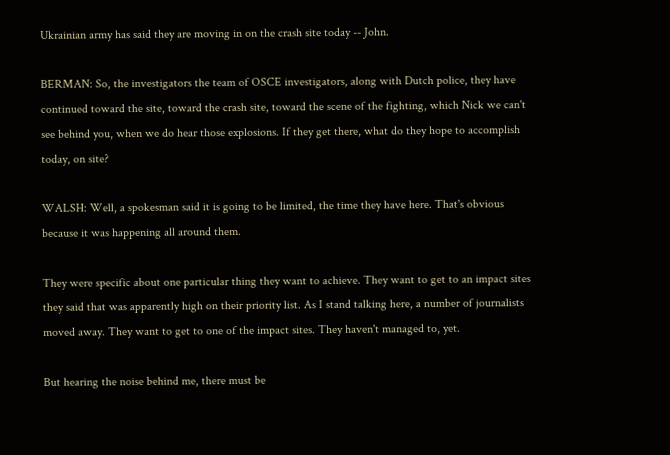Ukrainian army has said they are moving in on the crash site today -- John.

BERMAN: So, the investigators the team of OSCE investigators, along with Dutch police, they have continued toward the site, toward the crash site, toward the scene of the fighting, which Nick we can't see behind you, when we do hear those explosions. If they get there, what do they hope to accomplish today, on site?

WALSH: Well, a spokesman said it is going to be limited, the time they have here. That's obvious because it was happening all around them.

They were specific about one particular thing they want to achieve. They want to get to an impact sites they said that was apparently high on their priority list. As I stand talking here, a number of journalists moved away. They want to get to one of the impact sites. They haven't managed to, yet.

But hearing the noise behind me, there must be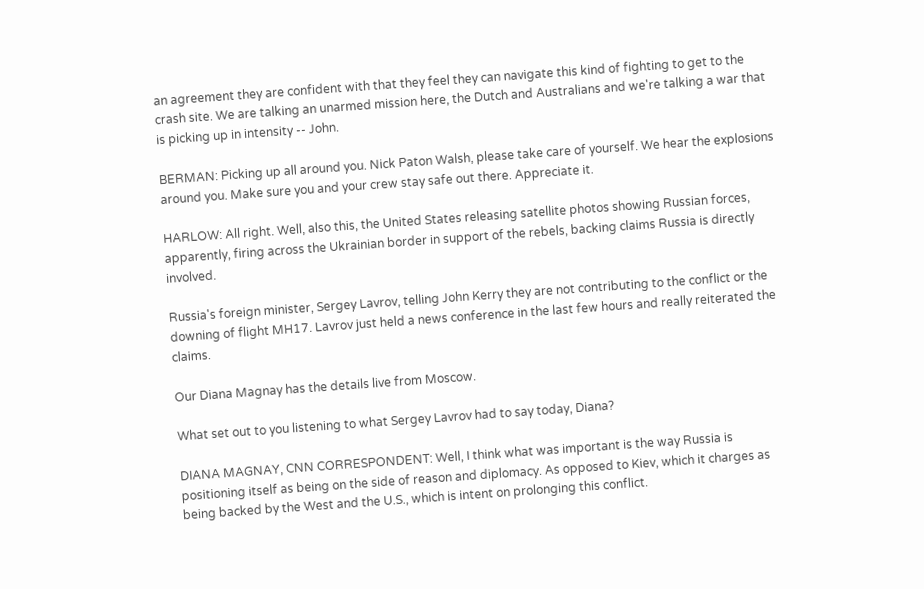an agreement they are confident with that they feel they can navigate this kind of fighting to get to the crash site. We are talking an unarmed mission here, the Dutch and Australians and we're talking a war that is picking up in intensity -- John.

BERMAN: Picking up all around you. Nick Paton Walsh, please take care of yourself. We hear the explosions around you. Make sure you and your crew stay safe out there. Appreciate it.

HARLOW: All right. Well, also this, the United States releasing satellite photos showing Russian forces, apparently, firing across the Ukrainian border in support of the rebels, backing claims Russia is directly involved.

Russia's foreign minister, Sergey Lavrov, telling John Kerry they are not contributing to the conflict or the downing of flight MH17. Lavrov just held a news conference in the last few hours and really reiterated the claims.

Our Diana Magnay has the details live from Moscow.

What set out to you listening to what Sergey Lavrov had to say today, Diana?

DIANA MAGNAY, CNN CORRESPONDENT: Well, I think what was important is the way Russia is positioning itself as being on the side of reason and diplomacy. As opposed to Kiev, which it charges as being backed by the West and the U.S., which is intent on prolonging this conflict.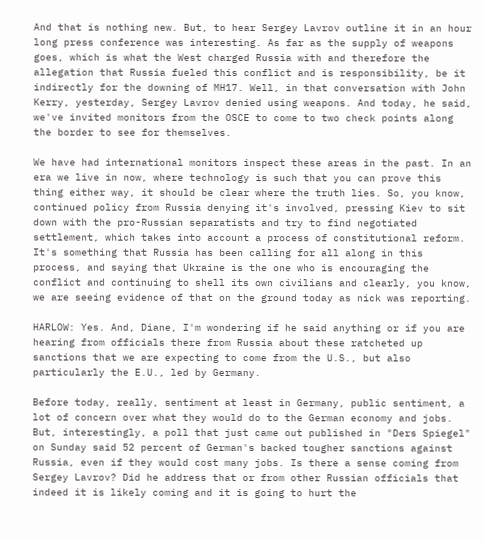And that is nothing new. But, to hear Sergey Lavrov outline it in an hour long press conference was interesting. As far as the supply of weapons goes, which is what the West charged Russia with and therefore the allegation that Russia fueled this conflict and is responsibility, be it indirectly for the downing of MH17. Well, in that conversation with John Kerry, yesterday, Sergey Lavrov denied using weapons. And today, he said, we've invited monitors from the OSCE to come to two check points along the border to see for themselves.

We have had international monitors inspect these areas in the past. In an era we live in now, where technology is such that you can prove this thing either way, it should be clear where the truth lies. So, you know, continued policy from Russia denying it's involved, pressing Kiev to sit down with the pro-Russian separatists and try to find negotiated settlement, which takes into account a process of constitutional reform. It's something that Russia has been calling for all along in this process, and saying that Ukraine is the one who is encouraging the conflict and continuing to shell its own civilians and clearly, you know, we are seeing evidence of that on the ground today as nick was reporting.

HARLOW: Yes. And, Diane, I'm wondering if he said anything or if you are hearing from officials there from Russia about these ratcheted up sanctions that we are expecting to come from the U.S., but also particularly the E.U., led by Germany.

Before today, really, sentiment at least in Germany, public sentiment, a lot of concern over what they would do to the German economy and jobs. But, interestingly, a poll that just came out published in "Ders Spiegel" on Sunday said 52 percent of German's backed tougher sanctions against Russia, even if they would cost many jobs. Is there a sense coming from Sergey Lavrov? Did he address that or from other Russian officials that indeed it is likely coming and it is going to hurt the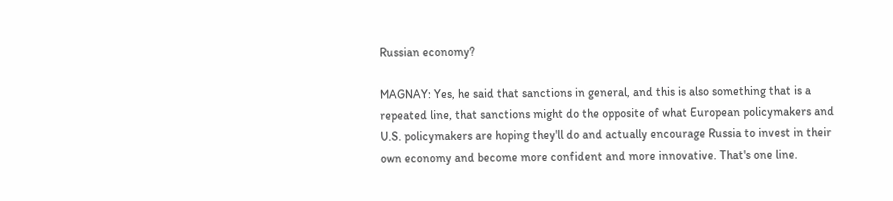Russian economy?

MAGNAY: Yes, he said that sanctions in general, and this is also something that is a repeated line, that sanctions might do the opposite of what European policymakers and U.S. policymakers are hoping they'll do and actually encourage Russia to invest in their own economy and become more confident and more innovative. That's one line.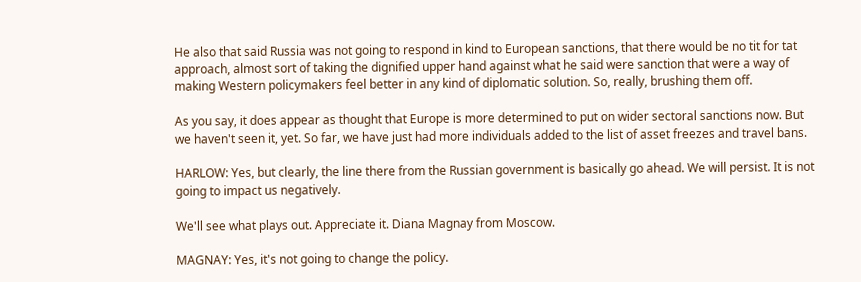He also that said Russia was not going to respond in kind to European sanctions, that there would be no tit for tat approach, almost sort of taking the dignified upper hand against what he said were sanction that were a way of making Western policymakers feel better in any kind of diplomatic solution. So, really, brushing them off.

As you say, it does appear as thought that Europe is more determined to put on wider sectoral sanctions now. But we haven't seen it, yet. So far, we have just had more individuals added to the list of asset freezes and travel bans.

HARLOW: Yes, but clearly, the line there from the Russian government is basically go ahead. We will persist. It is not going to impact us negatively.

We'll see what plays out. Appreciate it. Diana Magnay from Moscow.

MAGNAY: Yes, it's not going to change the policy.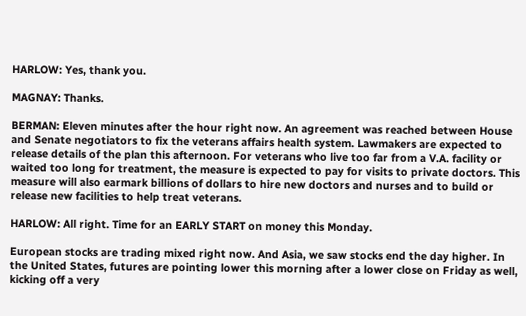HARLOW: Yes, thank you.

MAGNAY: Thanks.

BERMAN: Eleven minutes after the hour right now. An agreement was reached between House and Senate negotiators to fix the veterans affairs health system. Lawmakers are expected to release details of the plan this afternoon. For veterans who live too far from a V.A. facility or waited too long for treatment, the measure is expected to pay for visits to private doctors. This measure will also earmark billions of dollars to hire new doctors and nurses and to build or release new facilities to help treat veterans.

HARLOW: All right. Time for an EARLY START on money this Monday.

European stocks are trading mixed right now. And Asia, we saw stocks end the day higher. In the United States, futures are pointing lower this morning after a lower close on Friday as well, kicking off a very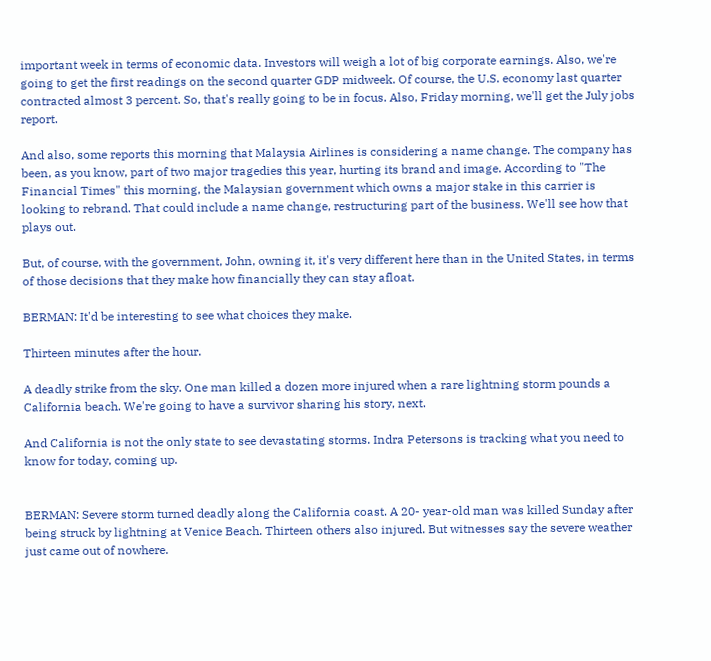important week in terms of economic data. Investors will weigh a lot of big corporate earnings. Also, we're going to get the first readings on the second quarter GDP midweek. Of course, the U.S. economy last quarter contracted almost 3 percent. So, that's really going to be in focus. Also, Friday morning, we'll get the July jobs report.

And also, some reports this morning that Malaysia Airlines is considering a name change. The company has been, as you know, part of two major tragedies this year, hurting its brand and image. According to "The Financial Times" this morning, the Malaysian government which owns a major stake in this carrier is looking to rebrand. That could include a name change, restructuring part of the business. We'll see how that plays out.

But, of course, with the government, John, owning it, it's very different here than in the United States, in terms of those decisions that they make how financially they can stay afloat.

BERMAN: It'd be interesting to see what choices they make.

Thirteen minutes after the hour.

A deadly strike from the sky. One man killed a dozen more injured when a rare lightning storm pounds a California beach. We're going to have a survivor sharing his story, next.

And California is not the only state to see devastating storms. Indra Petersons is tracking what you need to know for today, coming up.


BERMAN: Severe storm turned deadly along the California coast. A 20- year-old man was killed Sunday after being struck by lightning at Venice Beach. Thirteen others also injured. But witnesses say the severe weather just came out of nowhere.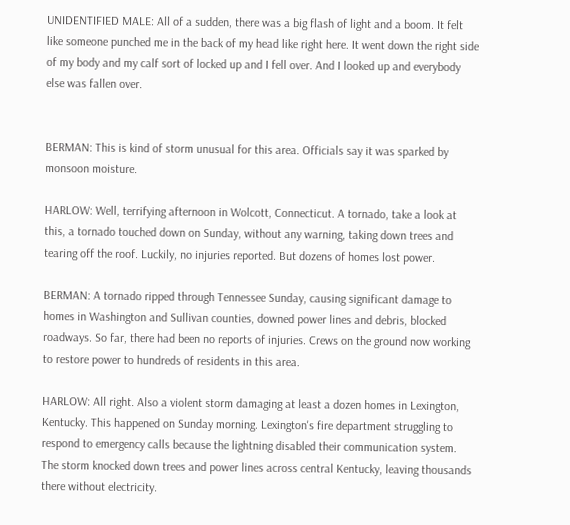UNIDENTIFIED MALE: All of a sudden, there was a big flash of light and a boom. It felt like someone punched me in the back of my head like right here. It went down the right side of my body and my calf sort of locked up and I fell over. And I looked up and everybody else was fallen over.


BERMAN: This is kind of storm unusual for this area. Officials say it was sparked by monsoon moisture.

HARLOW: Well, terrifying afternoon in Wolcott, Connecticut. A tornado, take a look at this, a tornado touched down on Sunday, without any warning, taking down trees and tearing off the roof. Luckily, no injuries reported. But dozens of homes lost power.

BERMAN: A tornado ripped through Tennessee Sunday, causing significant damage to homes in Washington and Sullivan counties, downed power lines and debris, blocked roadways. So far, there had been no reports of injuries. Crews on the ground now working to restore power to hundreds of residents in this area.

HARLOW: All right. Also a violent storm damaging at least a dozen homes in Lexington, Kentucky. This happened on Sunday morning. Lexington's fire department struggling to respond to emergency calls because the lightning disabled their communication system. The storm knocked down trees and power lines across central Kentucky, leaving thousands there without electricity.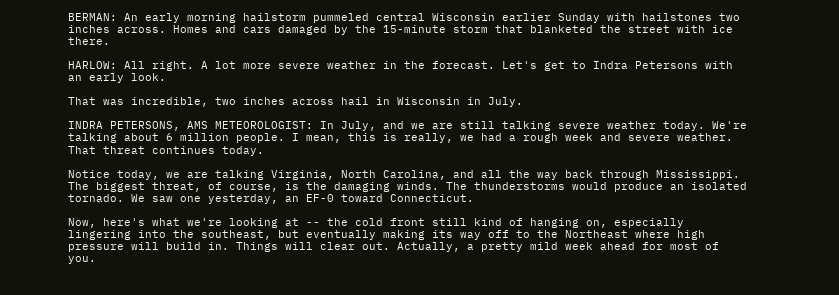BERMAN: An early morning hailstorm pummeled central Wisconsin earlier Sunday with hailstones two inches across. Homes and cars damaged by the 15-minute storm that blanketed the street with ice there.

HARLOW: All right. A lot more severe weather in the forecast. Let's get to Indra Petersons with an early look.

That was incredible, two inches across hail in Wisconsin in July.

INDRA PETERSONS, AMS METEOROLOGIST: In July, and we are still talking severe weather today. We're talking about 6 million people. I mean, this is really, we had a rough week and severe weather. That threat continues today.

Notice today, we are talking Virginia, North Carolina, and all the way back through Mississippi. The biggest threat, of course, is the damaging winds. The thunderstorms would produce an isolated tornado. We saw one yesterday, an EF-0 toward Connecticut.

Now, here's what we're looking at -- the cold front still kind of hanging on, especially lingering into the southeast, but eventually making its way off to the Northeast where high pressure will build in. Things will clear out. Actually, a pretty mild week ahead for most of you.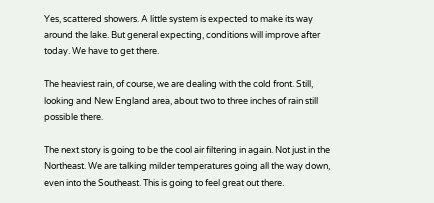Yes, scattered showers. A little system is expected to make its way around the lake. But general expecting, conditions will improve after today. We have to get there.

The heaviest rain, of course, we are dealing with the cold front. Still, looking and New England area, about two to three inches of rain still possible there.

The next story is going to be the cool air filtering in again. Not just in the Northeast. We are talking milder temperatures going all the way down, even into the Southeast. This is going to feel great out there.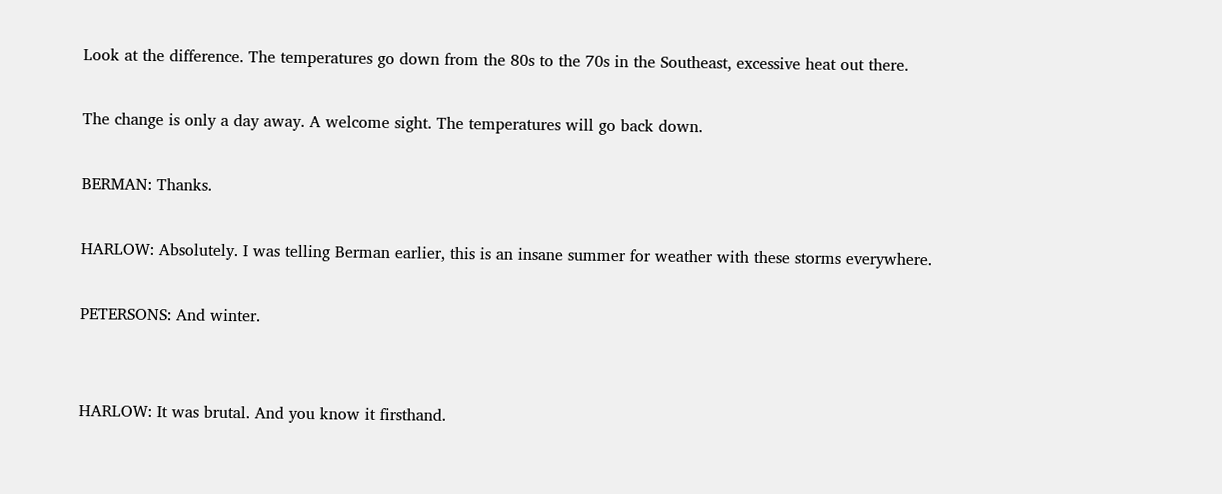Look at the difference. The temperatures go down from the 80s to the 70s in the Southeast, excessive heat out there.

The change is only a day away. A welcome sight. The temperatures will go back down.

BERMAN: Thanks.

HARLOW: Absolutely. I was telling Berman earlier, this is an insane summer for weather with these storms everywhere.

PETERSONS: And winter.


HARLOW: It was brutal. And you know it firsthand.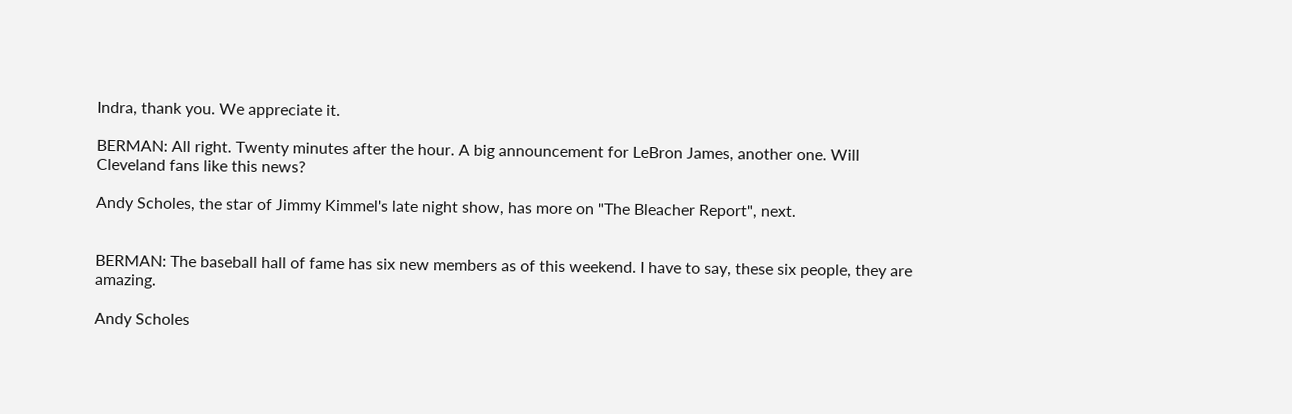Indra, thank you. We appreciate it.

BERMAN: All right. Twenty minutes after the hour. A big announcement for LeBron James, another one. Will Cleveland fans like this news?

Andy Scholes, the star of Jimmy Kimmel's late night show, has more on "The Bleacher Report", next.


BERMAN: The baseball hall of fame has six new members as of this weekend. I have to say, these six people, they are amazing.

Andy Scholes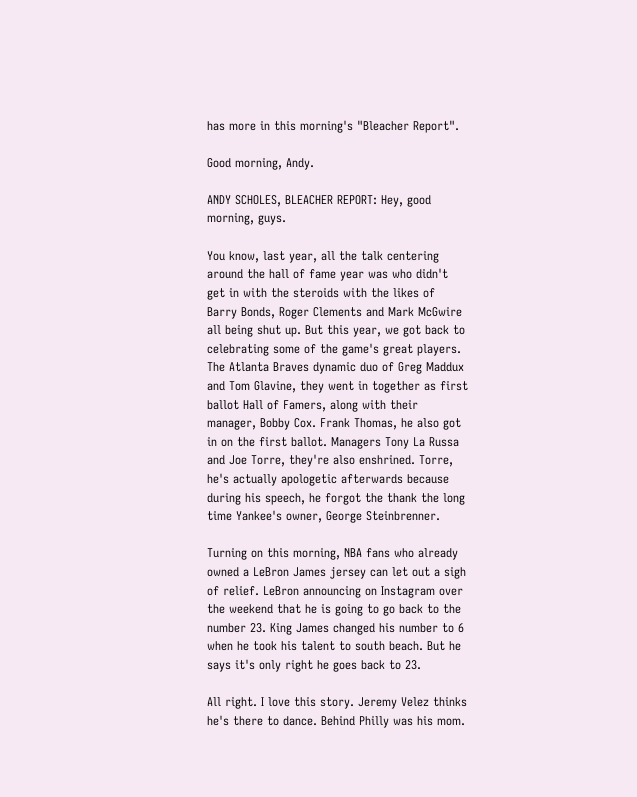has more in this morning's "Bleacher Report".

Good morning, Andy.

ANDY SCHOLES, BLEACHER REPORT: Hey, good morning, guys.

You know, last year, all the talk centering around the hall of fame year was who didn't get in with the steroids with the likes of Barry Bonds, Roger Clements and Mark McGwire all being shut up. But this year, we got back to celebrating some of the game's great players. The Atlanta Braves dynamic duo of Greg Maddux and Tom Glavine, they went in together as first ballot Hall of Famers, along with their manager, Bobby Cox. Frank Thomas, he also got in on the first ballot. Managers Tony La Russa and Joe Torre, they're also enshrined. Torre, he's actually apologetic afterwards because during his speech, he forgot the thank the long time Yankee's owner, George Steinbrenner.

Turning on this morning, NBA fans who already owned a LeBron James jersey can let out a sigh of relief. LeBron announcing on Instagram over the weekend that he is going to go back to the number 23. King James changed his number to 6 when he took his talent to south beach. But he says it's only right he goes back to 23.

All right. I love this story. Jeremy Velez thinks he's there to dance. Behind Philly was his mom.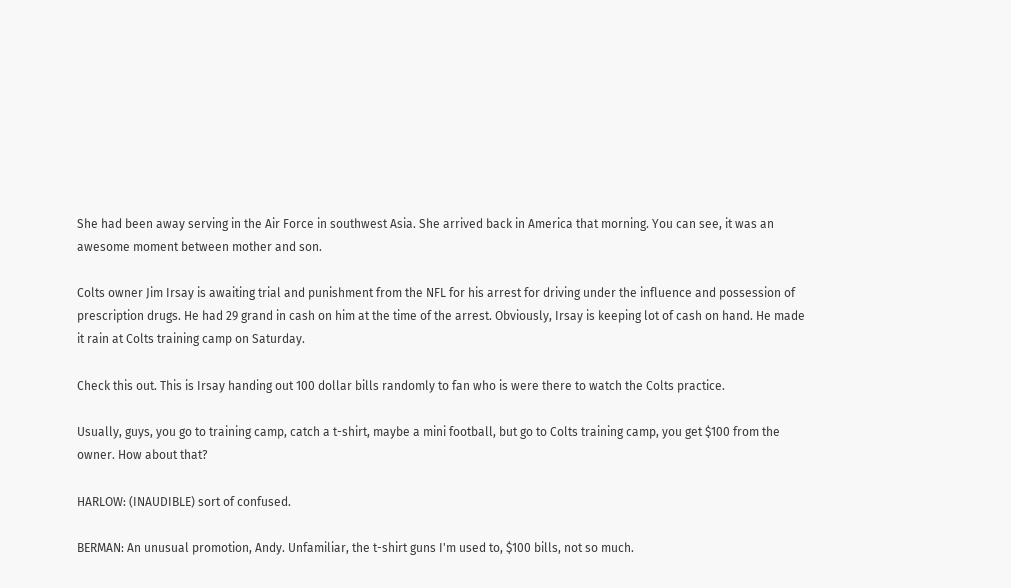She had been away serving in the Air Force in southwest Asia. She arrived back in America that morning. You can see, it was an awesome moment between mother and son.

Colts owner Jim Irsay is awaiting trial and punishment from the NFL for his arrest for driving under the influence and possession of prescription drugs. He had 29 grand in cash on him at the time of the arrest. Obviously, Irsay is keeping lot of cash on hand. He made it rain at Colts training camp on Saturday.

Check this out. This is Irsay handing out 100 dollar bills randomly to fan who is were there to watch the Colts practice.

Usually, guys, you go to training camp, catch a t-shirt, maybe a mini football, but go to Colts training camp, you get $100 from the owner. How about that?

HARLOW: (INAUDIBLE) sort of confused.

BERMAN: An unusual promotion, Andy. Unfamiliar, the t-shirt guns I'm used to, $100 bills, not so much.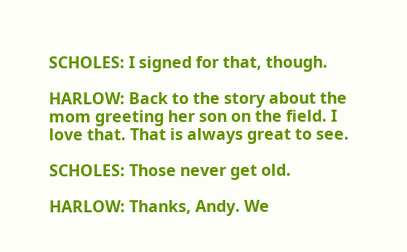SCHOLES: I signed for that, though.

HARLOW: Back to the story about the mom greeting her son on the field. I love that. That is always great to see.

SCHOLES: Those never get old.

HARLOW: Thanks, Andy. We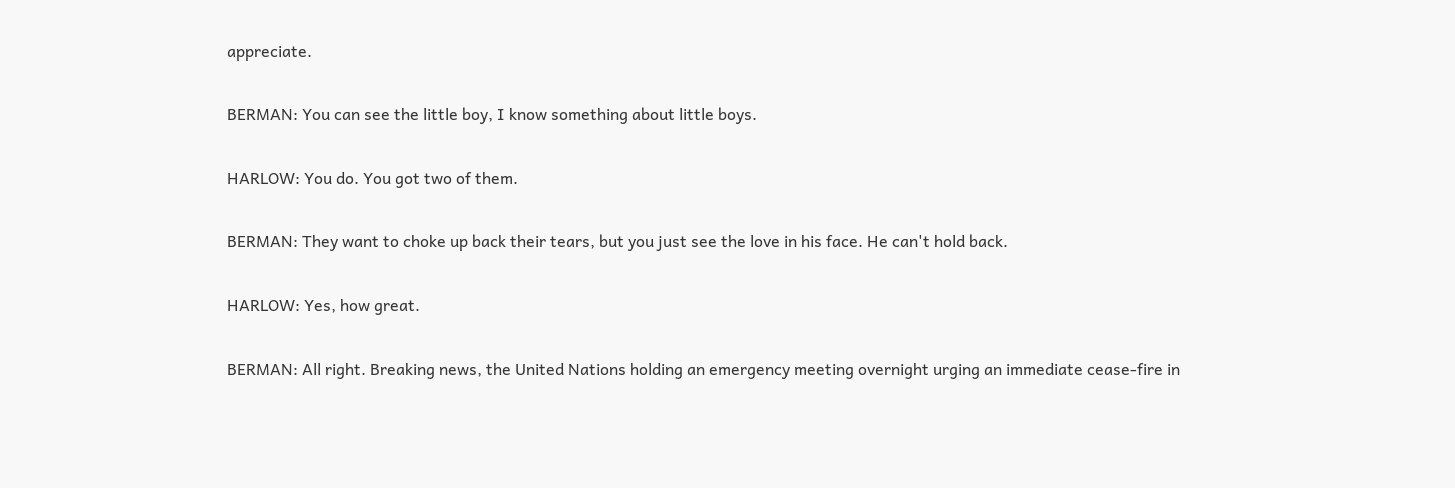appreciate.

BERMAN: You can see the little boy, I know something about little boys.

HARLOW: You do. You got two of them.

BERMAN: They want to choke up back their tears, but you just see the love in his face. He can't hold back.

HARLOW: Yes, how great.

BERMAN: All right. Breaking news, the United Nations holding an emergency meeting overnight urging an immediate cease-fire in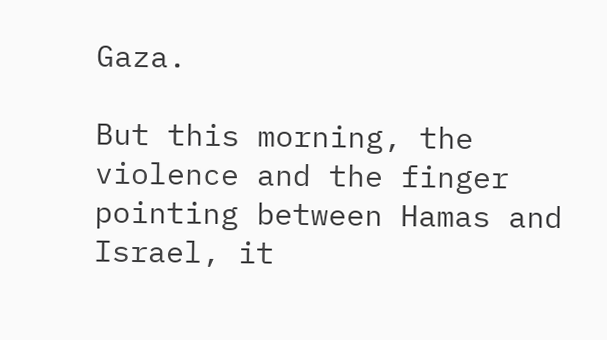Gaza.

But this morning, the violence and the finger pointing between Hamas and Israel, it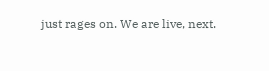just rages on. We are live, next.